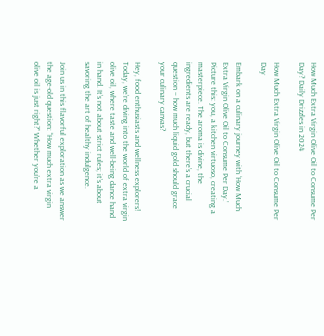How Much Extra Virgin Olive Oil to Consume Per Day? Daily Drizzles in 2024

How Much Extra Virgin Olive Oil to Consume Per Day

Embark on a culinary journey with ‘How Much Extra Virgin Olive Oil to Consume Per Day.’ Picture this: you, a kitchen virtuoso, creating a masterpiece. The aroma is divine, the ingredients are ready, but there’s a crucial question – how much liquid gold should grace your culinary canvas?

Hey, food enthusiasts and wellness explorers! Today, we’re diving into the world of extra virgin olive oil, where taste and well-being dance hand in hand. It’s not about strict rules; it’s about savoring the art of healthy indulgence.

Join us in this flavorful exploration as we answer the age-old question: “How much extra virgin olive oil is just right?” Whether you’re a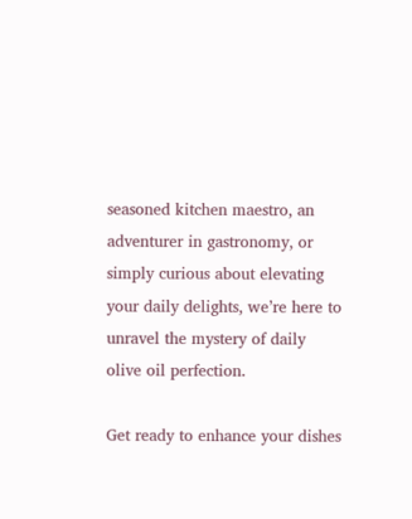seasoned kitchen maestro, an adventurer in gastronomy, or simply curious about elevating your daily delights, we’re here to unravel the mystery of daily olive oil perfection.

Get ready to enhance your dishes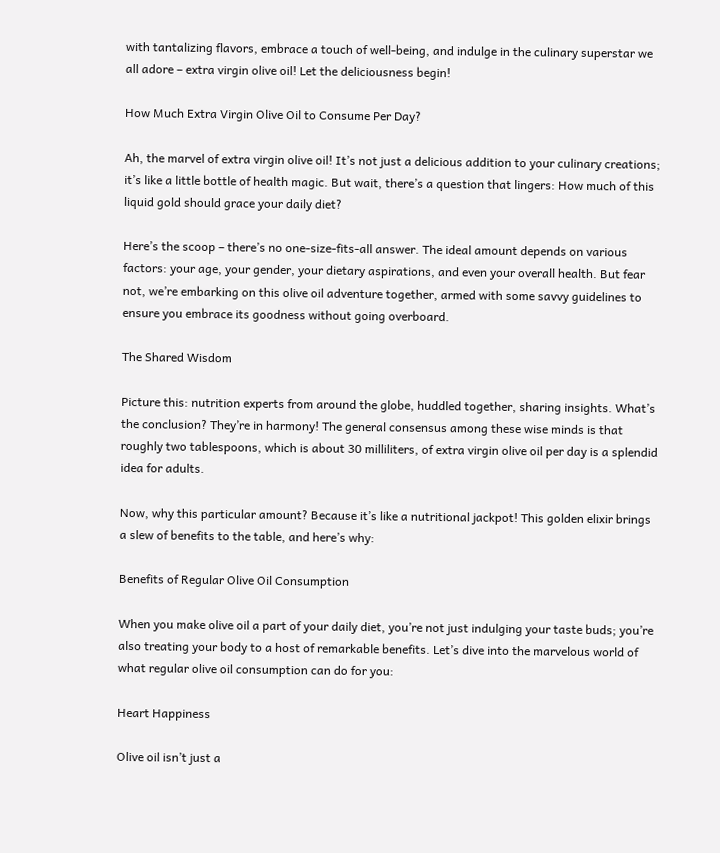with tantalizing flavors, embrace a touch of well-being, and indulge in the culinary superstar we all adore – extra virgin olive oil! Let the deliciousness begin!

How Much Extra Virgin Olive Oil to Consume Per Day?

Ah, the marvel of extra virgin olive oil! It’s not just a delicious addition to your culinary creations; it’s like a little bottle of health magic. But wait, there’s a question that lingers: How much of this liquid gold should grace your daily diet?

Here’s the scoop – there’s no one-size-fits-all answer. The ideal amount depends on various factors: your age, your gender, your dietary aspirations, and even your overall health. But fear not, we’re embarking on this olive oil adventure together, armed with some savvy guidelines to ensure you embrace its goodness without going overboard.

The Shared Wisdom

Picture this: nutrition experts from around the globe, huddled together, sharing insights. What’s the conclusion? They’re in harmony! The general consensus among these wise minds is that roughly two tablespoons, which is about 30 milliliters, of extra virgin olive oil per day is a splendid idea for adults.

Now, why this particular amount? Because it’s like a nutritional jackpot! This golden elixir brings a slew of benefits to the table, and here’s why:

Benefits of Regular Olive Oil Consumption

When you make olive oil a part of your daily diet, you’re not just indulging your taste buds; you’re also treating your body to a host of remarkable benefits. Let’s dive into the marvelous world of what regular olive oil consumption can do for you:

Heart Happiness

Olive oil isn’t just a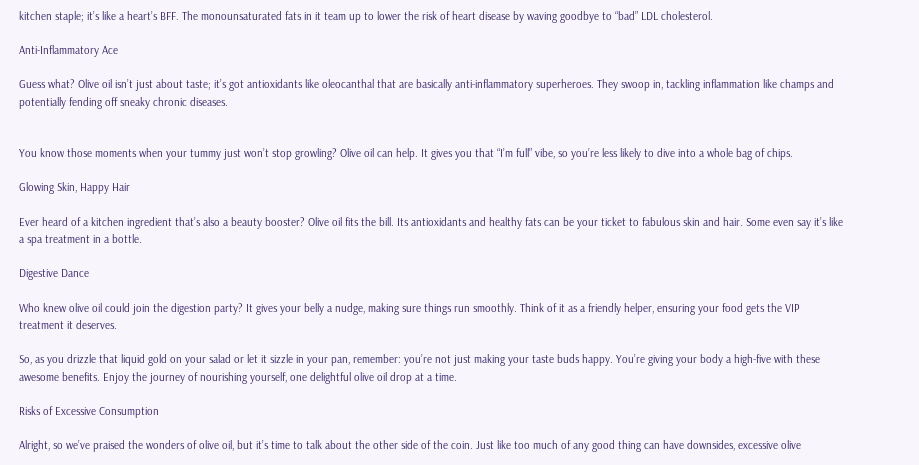kitchen staple; it’s like a heart’s BFF. The monounsaturated fats in it team up to lower the risk of heart disease by waving goodbye to “bad” LDL cholesterol.

Anti-Inflammatory Ace

Guess what? Olive oil isn’t just about taste; it’s got antioxidants like oleocanthal that are basically anti-inflammatory superheroes. They swoop in, tackling inflammation like champs and potentially fending off sneaky chronic diseases.


You know those moments when your tummy just won’t stop growling? Olive oil can help. It gives you that “I’m full” vibe, so you’re less likely to dive into a whole bag of chips.

Glowing Skin, Happy Hair

Ever heard of a kitchen ingredient that’s also a beauty booster? Olive oil fits the bill. Its antioxidants and healthy fats can be your ticket to fabulous skin and hair. Some even say it’s like a spa treatment in a bottle.

Digestive Dance

Who knew olive oil could join the digestion party? It gives your belly a nudge, making sure things run smoothly. Think of it as a friendly helper, ensuring your food gets the VIP treatment it deserves.

So, as you drizzle that liquid gold on your salad or let it sizzle in your pan, remember: you’re not just making your taste buds happy. You’re giving your body a high-five with these awesome benefits. Enjoy the journey of nourishing yourself, one delightful olive oil drop at a time.

Risks of Excessive Consumption

Alright, so we’ve praised the wonders of olive oil, but it’s time to talk about the other side of the coin. Just like too much of any good thing can have downsides, excessive olive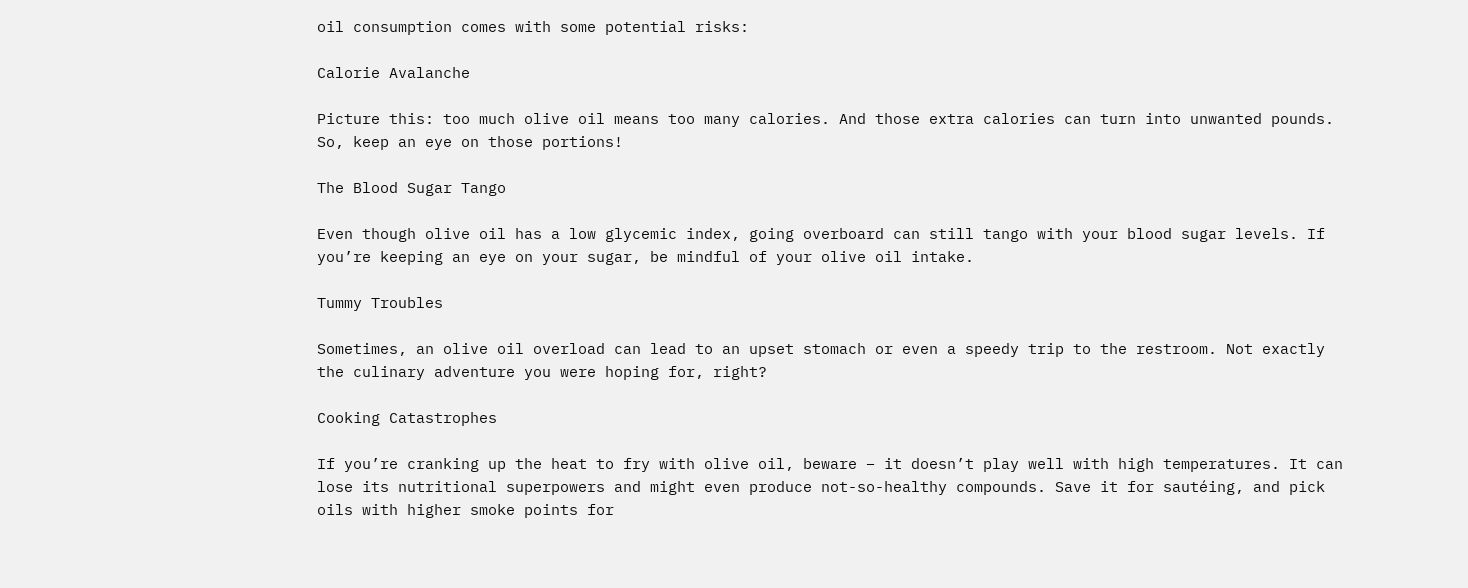oil consumption comes with some potential risks:

Calorie Avalanche

Picture this: too much olive oil means too many calories. And those extra calories can turn into unwanted pounds. So, keep an eye on those portions!

The Blood Sugar Tango

Even though olive oil has a low glycemic index, going overboard can still tango with your blood sugar levels. If you’re keeping an eye on your sugar, be mindful of your olive oil intake.

Tummy Troubles

Sometimes, an olive oil overload can lead to an upset stomach or even a speedy trip to the restroom. Not exactly the culinary adventure you were hoping for, right?

Cooking Catastrophes

If you’re cranking up the heat to fry with olive oil, beware – it doesn’t play well with high temperatures. It can lose its nutritional superpowers and might even produce not-so-healthy compounds. Save it for sautéing, and pick oils with higher smoke points for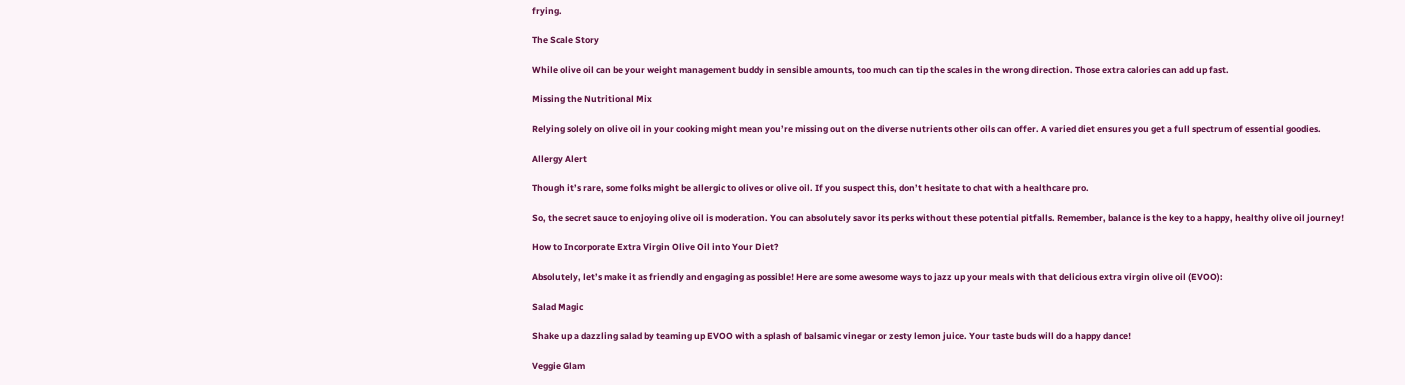frying.

The Scale Story

While olive oil can be your weight management buddy in sensible amounts, too much can tip the scales in the wrong direction. Those extra calories can add up fast.

Missing the Nutritional Mix

Relying solely on olive oil in your cooking might mean you’re missing out on the diverse nutrients other oils can offer. A varied diet ensures you get a full spectrum of essential goodies.

Allergy Alert

Though it’s rare, some folks might be allergic to olives or olive oil. If you suspect this, don’t hesitate to chat with a healthcare pro.

So, the secret sauce to enjoying olive oil is moderation. You can absolutely savor its perks without these potential pitfalls. Remember, balance is the key to a happy, healthy olive oil journey!

How to Incorporate Extra Virgin Olive Oil into Your Diet?

Absolutely, let’s make it as friendly and engaging as possible! Here are some awesome ways to jazz up your meals with that delicious extra virgin olive oil (EVOO):

Salad Magic

Shake up a dazzling salad by teaming up EVOO with a splash of balsamic vinegar or zesty lemon juice. Your taste buds will do a happy dance!

Veggie Glam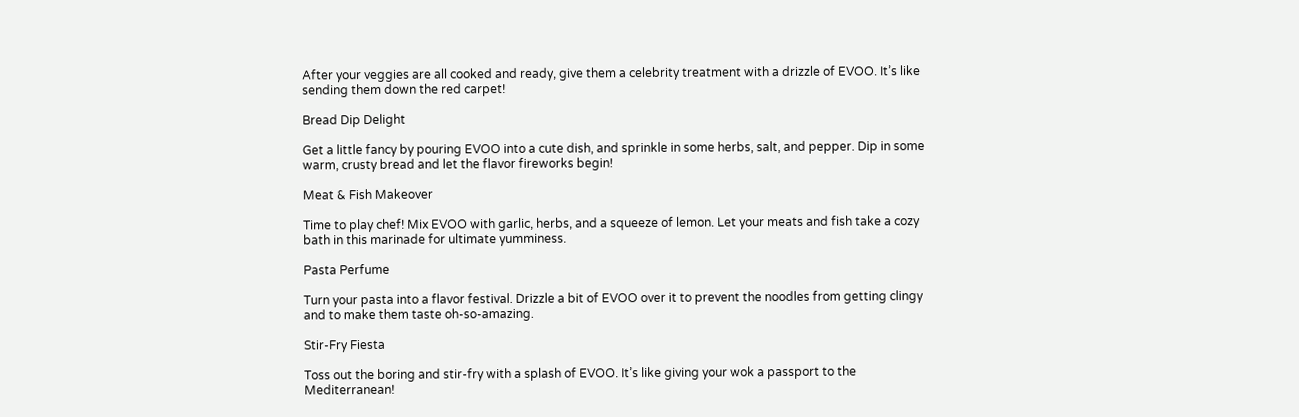After your veggies are all cooked and ready, give them a celebrity treatment with a drizzle of EVOO. It’s like sending them down the red carpet!

Bread Dip Delight

Get a little fancy by pouring EVOO into a cute dish, and sprinkle in some herbs, salt, and pepper. Dip in some warm, crusty bread and let the flavor fireworks begin!

Meat & Fish Makeover

Time to play chef! Mix EVOO with garlic, herbs, and a squeeze of lemon. Let your meats and fish take a cozy bath in this marinade for ultimate yumminess.

Pasta Perfume

Turn your pasta into a flavor festival. Drizzle a bit of EVOO over it to prevent the noodles from getting clingy and to make them taste oh-so-amazing.

Stir-Fry Fiesta

Toss out the boring and stir-fry with a splash of EVOO. It’s like giving your wok a passport to the Mediterranean!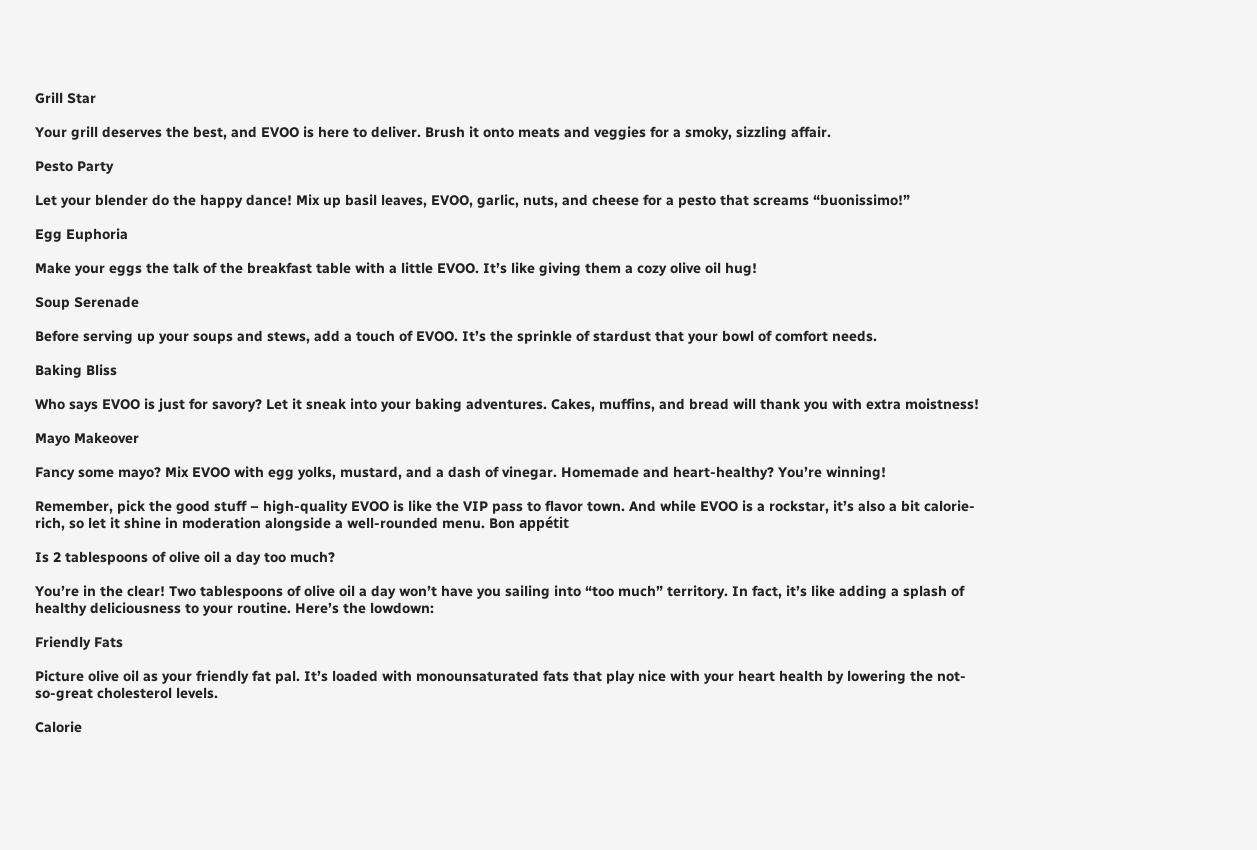Grill Star

Your grill deserves the best, and EVOO is here to deliver. Brush it onto meats and veggies for a smoky, sizzling affair.

Pesto Party

Let your blender do the happy dance! Mix up basil leaves, EVOO, garlic, nuts, and cheese for a pesto that screams “buonissimo!”

Egg Euphoria

Make your eggs the talk of the breakfast table with a little EVOO. It’s like giving them a cozy olive oil hug!

Soup Serenade

Before serving up your soups and stews, add a touch of EVOO. It’s the sprinkle of stardust that your bowl of comfort needs.

Baking Bliss

Who says EVOO is just for savory? Let it sneak into your baking adventures. Cakes, muffins, and bread will thank you with extra moistness!

Mayo Makeover

Fancy some mayo? Mix EVOO with egg yolks, mustard, and a dash of vinegar. Homemade and heart-healthy? You’re winning!

Remember, pick the good stuff – high-quality EVOO is like the VIP pass to flavor town. And while EVOO is a rockstar, it’s also a bit calorie-rich, so let it shine in moderation alongside a well-rounded menu. Bon appétit

Is 2 tablespoons of olive oil a day too much?

You’re in the clear! Two tablespoons of olive oil a day won’t have you sailing into “too much” territory. In fact, it’s like adding a splash of healthy deliciousness to your routine. Here’s the lowdown:

Friendly Fats

Picture olive oil as your friendly fat pal. It’s loaded with monounsaturated fats that play nice with your heart health by lowering the not-so-great cholesterol levels.

Calorie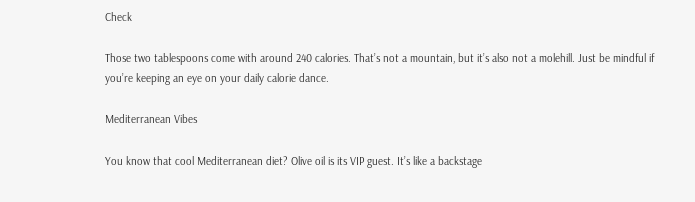Check

Those two tablespoons come with around 240 calories. That’s not a mountain, but it’s also not a molehill. Just be mindful if you’re keeping an eye on your daily calorie dance.

Mediterranean Vibes

You know that cool Mediterranean diet? Olive oil is its VIP guest. It’s like a backstage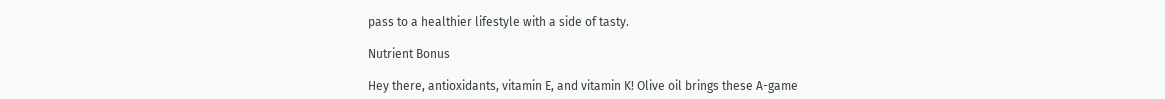pass to a healthier lifestyle with a side of tasty.

Nutrient Bonus

Hey there, antioxidants, vitamin E, and vitamin K! Olive oil brings these A-game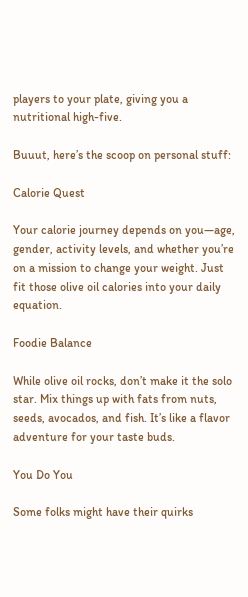players to your plate, giving you a nutritional high-five.

Buuut, here’s the scoop on personal stuff:

Calorie Quest

Your calorie journey depends on you—age, gender, activity levels, and whether you’re on a mission to change your weight. Just fit those olive oil calories into your daily equation.

Foodie Balance

While olive oil rocks, don’t make it the solo star. Mix things up with fats from nuts, seeds, avocados, and fish. It’s like a flavor adventure for your taste buds.

You Do You

Some folks might have their quirks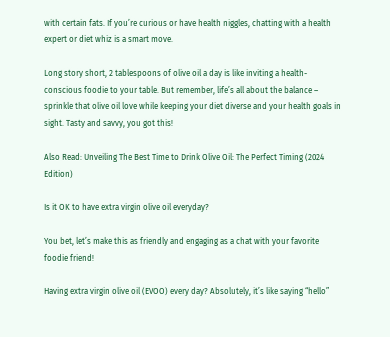with certain fats. If you’re curious or have health niggles, chatting with a health expert or diet whiz is a smart move.

Long story short, 2 tablespoons of olive oil a day is like inviting a health-conscious foodie to your table. But remember, life’s all about the balance – sprinkle that olive oil love while keeping your diet diverse and your health goals in sight. Tasty and savvy, you got this!

Also Read: Unveiling The Best Time to Drink Olive Oil: The Perfect Timing (2024 Edition)

Is it OK to have extra virgin olive oil everyday?

You bet, let’s make this as friendly and engaging as a chat with your favorite foodie friend!

Having extra virgin olive oil (EVOO) every day? Absolutely, it’s like saying “hello”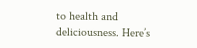to health and deliciousness. Here’s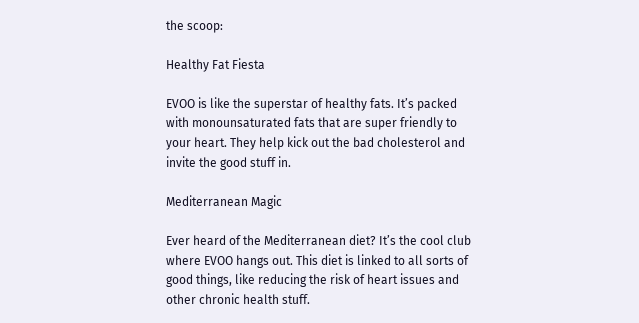the scoop:

Healthy Fat Fiesta

EVOO is like the superstar of healthy fats. It’s packed with monounsaturated fats that are super friendly to your heart. They help kick out the bad cholesterol and invite the good stuff in.

Mediterranean Magic

Ever heard of the Mediterranean diet? It’s the cool club where EVOO hangs out. This diet is linked to all sorts of good things, like reducing the risk of heart issues and other chronic health stuff.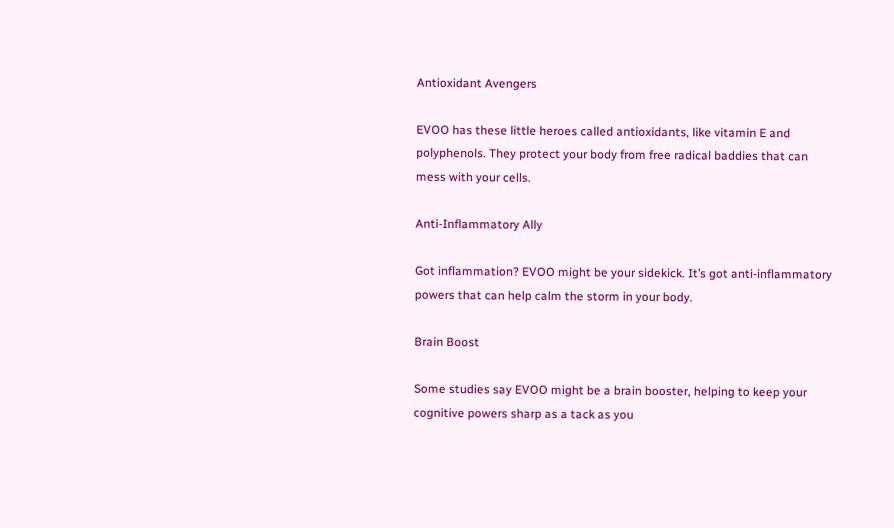Antioxidant Avengers

EVOO has these little heroes called antioxidants, like vitamin E and polyphenols. They protect your body from free radical baddies that can mess with your cells.

Anti-Inflammatory Ally

Got inflammation? EVOO might be your sidekick. It’s got anti-inflammatory powers that can help calm the storm in your body.

Brain Boost

Some studies say EVOO might be a brain booster, helping to keep your cognitive powers sharp as a tack as you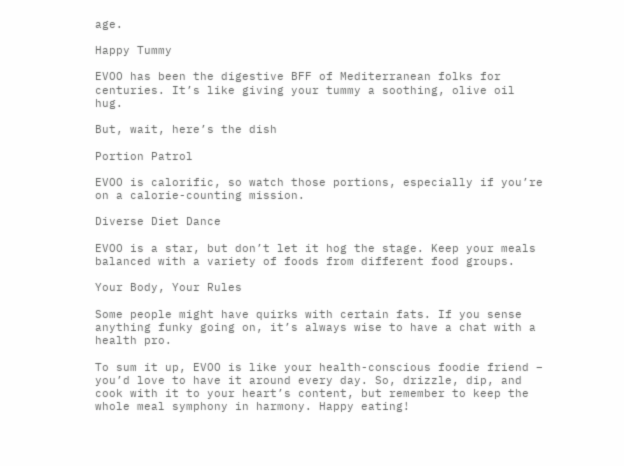age.

Happy Tummy

EVOO has been the digestive BFF of Mediterranean folks for centuries. It’s like giving your tummy a soothing, olive oil hug.

But, wait, here’s the dish

Portion Patrol

EVOO is calorific, so watch those portions, especially if you’re on a calorie-counting mission.

Diverse Diet Dance

EVOO is a star, but don’t let it hog the stage. Keep your meals balanced with a variety of foods from different food groups.

Your Body, Your Rules

Some people might have quirks with certain fats. If you sense anything funky going on, it’s always wise to have a chat with a health pro.

To sum it up, EVOO is like your health-conscious foodie friend – you’d love to have it around every day. So, drizzle, dip, and cook with it to your heart’s content, but remember to keep the whole meal symphony in harmony. Happy eating!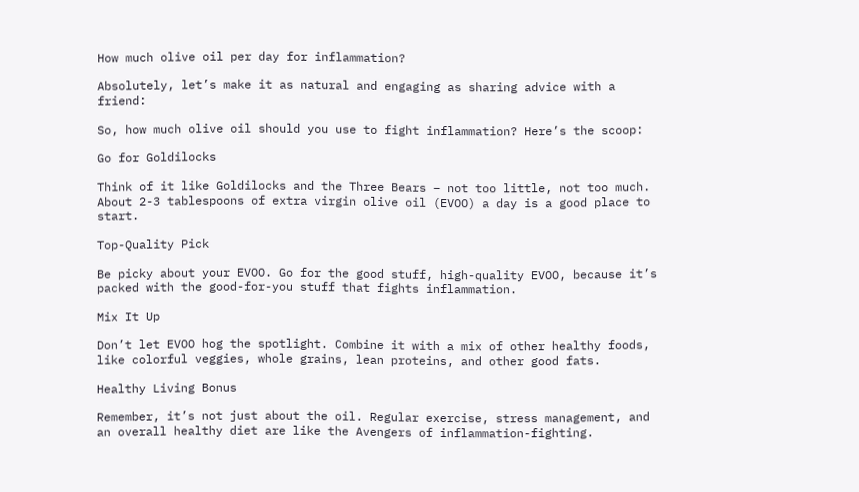How much olive oil per day for inflammation?

Absolutely, let’s make it as natural and engaging as sharing advice with a friend:

So, how much olive oil should you use to fight inflammation? Here’s the scoop:

Go for Goldilocks

Think of it like Goldilocks and the Three Bears – not too little, not too much. About 2-3 tablespoons of extra virgin olive oil (EVOO) a day is a good place to start.

Top-Quality Pick

Be picky about your EVOO. Go for the good stuff, high-quality EVOO, because it’s packed with the good-for-you stuff that fights inflammation.

Mix It Up

Don’t let EVOO hog the spotlight. Combine it with a mix of other healthy foods, like colorful veggies, whole grains, lean proteins, and other good fats.

Healthy Living Bonus

Remember, it’s not just about the oil. Regular exercise, stress management, and an overall healthy diet are like the Avengers of inflammation-fighting.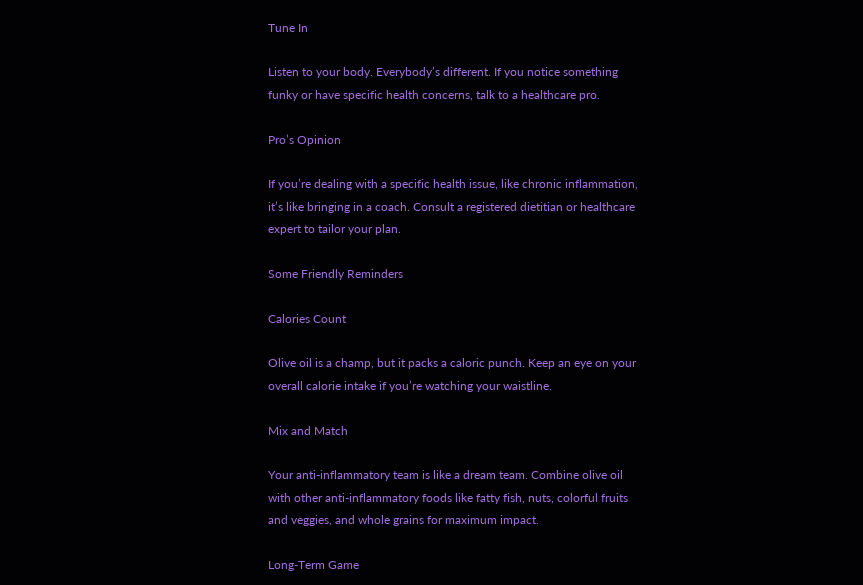Tune In

Listen to your body. Everybody’s different. If you notice something funky or have specific health concerns, talk to a healthcare pro.

Pro’s Opinion

If you’re dealing with a specific health issue, like chronic inflammation, it’s like bringing in a coach. Consult a registered dietitian or healthcare expert to tailor your plan.

Some Friendly Reminders

Calories Count

Olive oil is a champ, but it packs a caloric punch. Keep an eye on your overall calorie intake if you’re watching your waistline.

Mix and Match

Your anti-inflammatory team is like a dream team. Combine olive oil with other anti-inflammatory foods like fatty fish, nuts, colorful fruits and veggies, and whole grains for maximum impact.

Long-Term Game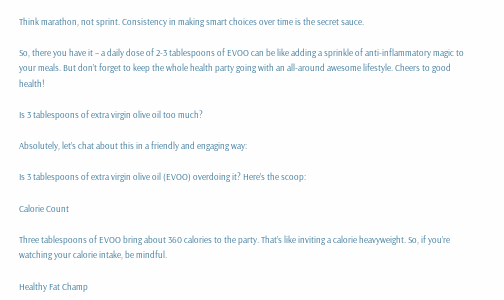Think marathon, not sprint. Consistency in making smart choices over time is the secret sauce.

So, there you have it – a daily dose of 2-3 tablespoons of EVOO can be like adding a sprinkle of anti-inflammatory magic to your meals. But don’t forget to keep the whole health party going with an all-around awesome lifestyle. Cheers to good health!

Is 3 tablespoons of extra virgin olive oil too much?

Absolutely, let’s chat about this in a friendly and engaging way:

Is 3 tablespoons of extra virgin olive oil (EVOO) overdoing it? Here’s the scoop:

Calorie Count

Three tablespoons of EVOO bring about 360 calories to the party. That’s like inviting a calorie heavyweight. So, if you’re watching your calorie intake, be mindful.

Healthy Fat Champ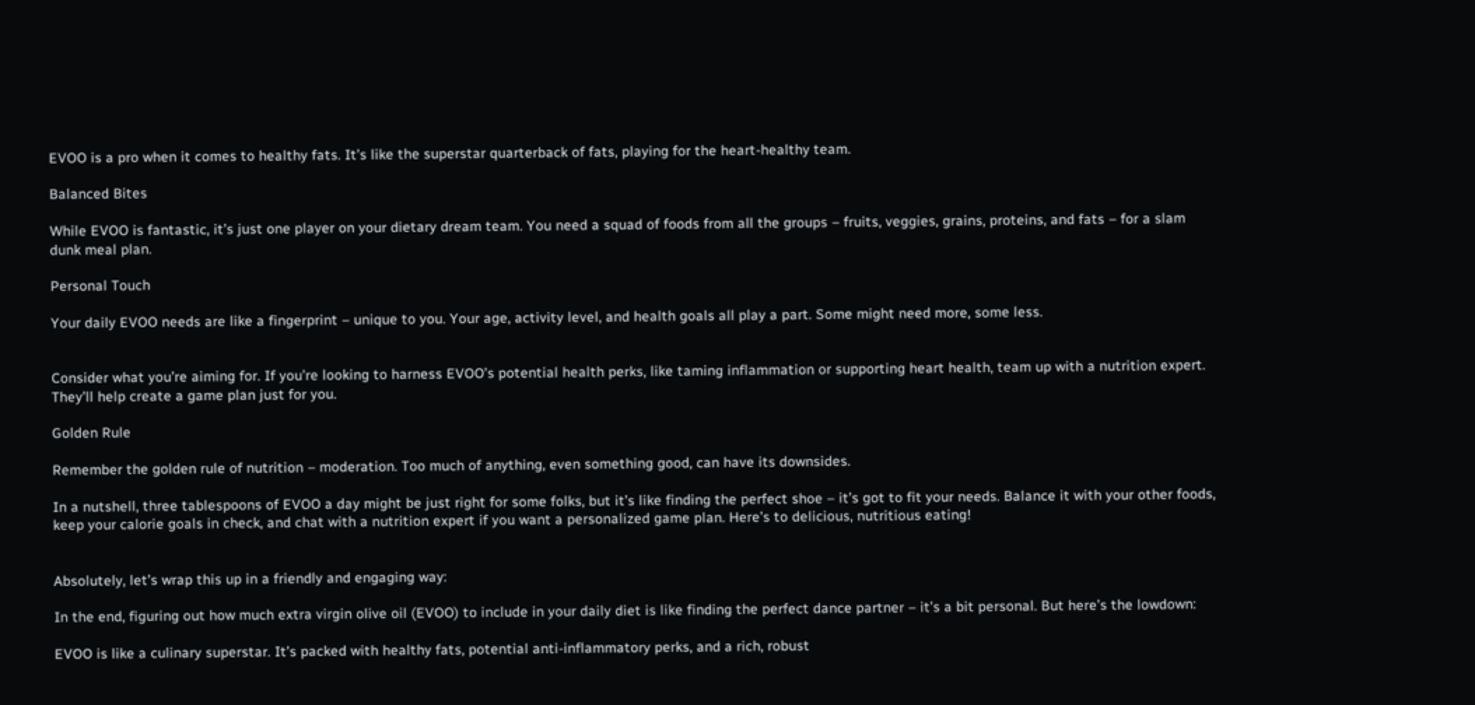EVOO is a pro when it comes to healthy fats. It’s like the superstar quarterback of fats, playing for the heart-healthy team.

Balanced Bites

While EVOO is fantastic, it’s just one player on your dietary dream team. You need a squad of foods from all the groups – fruits, veggies, grains, proteins, and fats – for a slam dunk meal plan.

Personal Touch

Your daily EVOO needs are like a fingerprint – unique to you. Your age, activity level, and health goals all play a part. Some might need more, some less.


Consider what you’re aiming for. If you’re looking to harness EVOO’s potential health perks, like taming inflammation or supporting heart health, team up with a nutrition expert. They’ll help create a game plan just for you.

Golden Rule

Remember the golden rule of nutrition – moderation. Too much of anything, even something good, can have its downsides.

In a nutshell, three tablespoons of EVOO a day might be just right for some folks, but it’s like finding the perfect shoe – it’s got to fit your needs. Balance it with your other foods, keep your calorie goals in check, and chat with a nutrition expert if you want a personalized game plan. Here’s to delicious, nutritious eating!


Absolutely, let’s wrap this up in a friendly and engaging way:

In the end, figuring out how much extra virgin olive oil (EVOO) to include in your daily diet is like finding the perfect dance partner – it’s a bit personal. But here’s the lowdown:

EVOO is like a culinary superstar. It’s packed with healthy fats, potential anti-inflammatory perks, and a rich, robust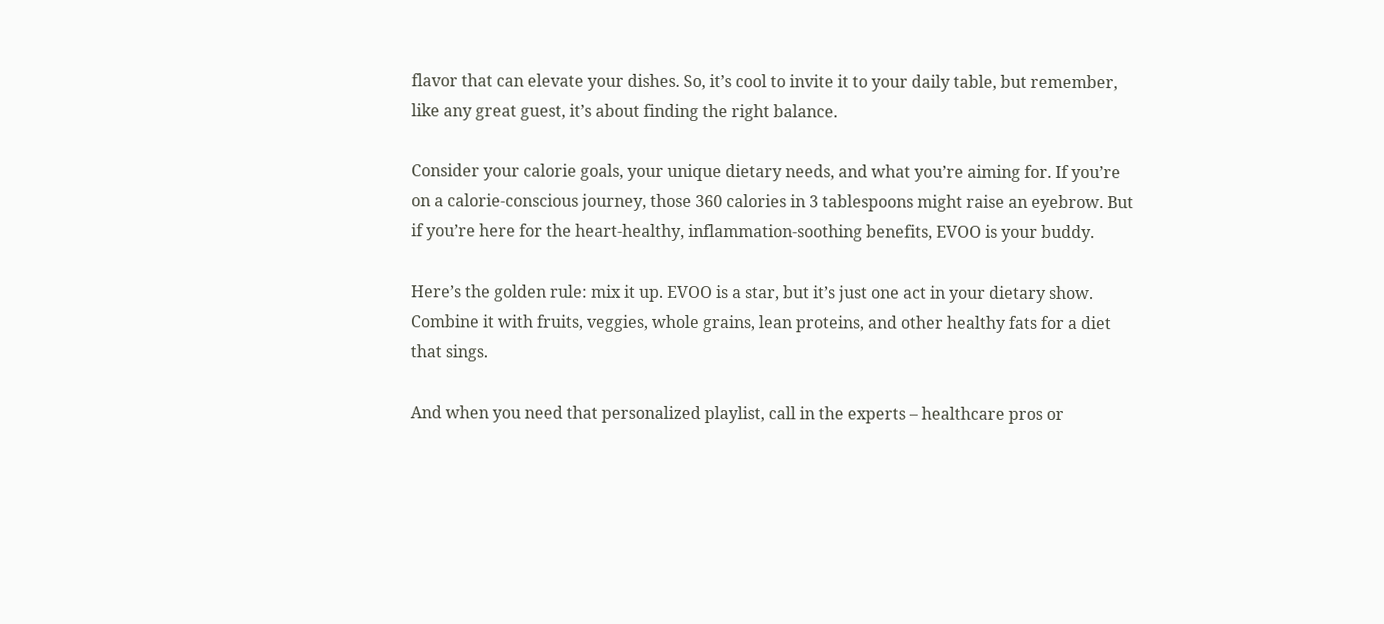flavor that can elevate your dishes. So, it’s cool to invite it to your daily table, but remember, like any great guest, it’s about finding the right balance.

Consider your calorie goals, your unique dietary needs, and what you’re aiming for. If you’re on a calorie-conscious journey, those 360 calories in 3 tablespoons might raise an eyebrow. But if you’re here for the heart-healthy, inflammation-soothing benefits, EVOO is your buddy.

Here’s the golden rule: mix it up. EVOO is a star, but it’s just one act in your dietary show. Combine it with fruits, veggies, whole grains, lean proteins, and other healthy fats for a diet that sings.

And when you need that personalized playlist, call in the experts – healthcare pros or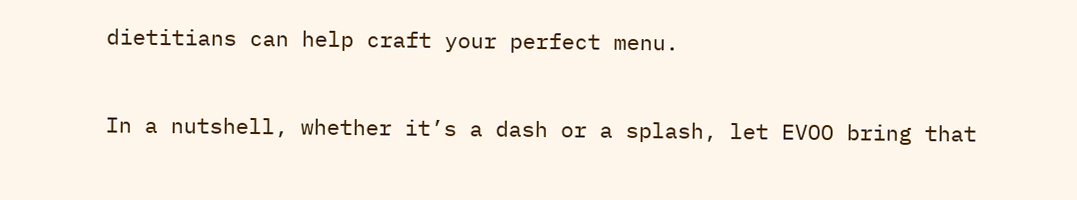dietitians can help craft your perfect menu.

In a nutshell, whether it’s a dash or a splash, let EVOO bring that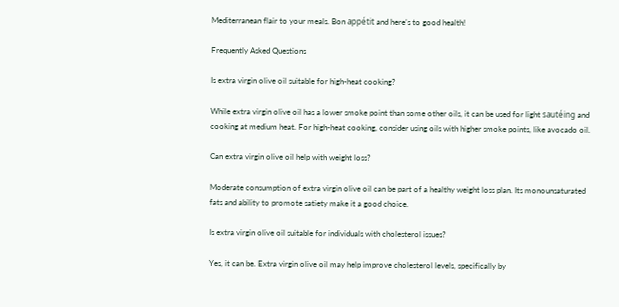Mediterranean flair to your meals. Bon appétit and here’s to good health!

Frequently Asked Questions

Is extra virgin olive oil suitable for high-heat cooking?

While extra virgin olive oil has a lower smoke point than some other oils, it can be used for light sautéing and cooking at medium heat. For high-heat cooking, consider using oils with higher smoke points, like avocado oil.

Can extra virgin olive oil help with weight loss?

Moderate consumption of extra virgin olive oil can be part of a healthy weight loss plan. Its monounsaturated fats and ability to promote satiety make it a good choice.

Is extra virgin olive oil suitable for individuals with cholesterol issues?

Yes, it can be. Extra virgin olive oil may help improve cholesterol levels, specifically by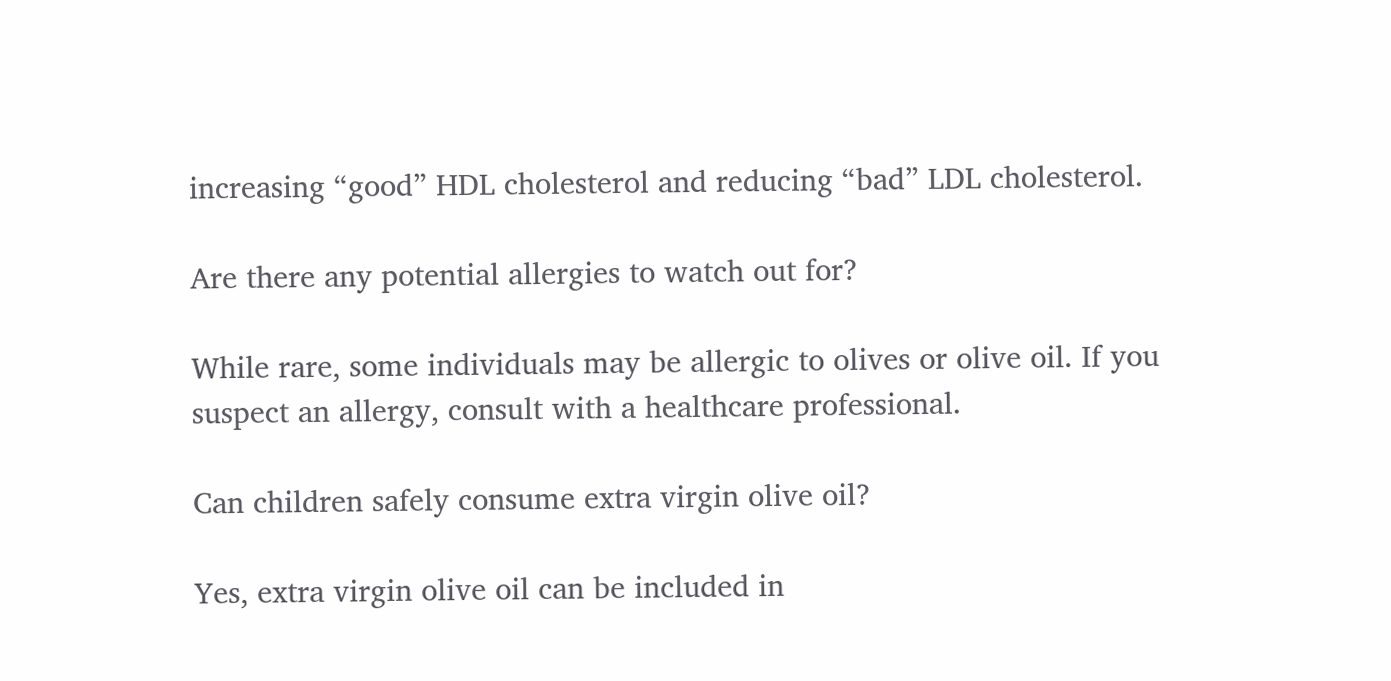increasing “good” HDL cholesterol and reducing “bad” LDL cholesterol.

Are there any potential allergies to watch out for?

While rare, some individuals may be allergic to olives or olive oil. If you suspect an allergy, consult with a healthcare professional.

Can children safely consume extra virgin olive oil?

Yes, extra virgin olive oil can be included in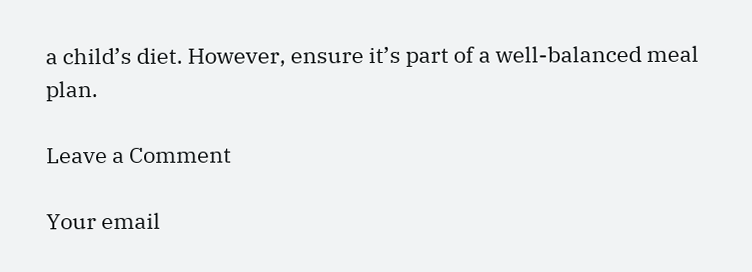a child’s diet. However, ensure it’s part of a well-balanced meal plan.

Leave a Comment

Your email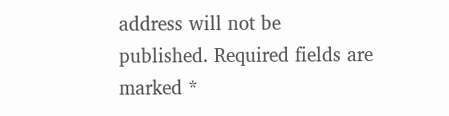address will not be published. Required fields are marked *